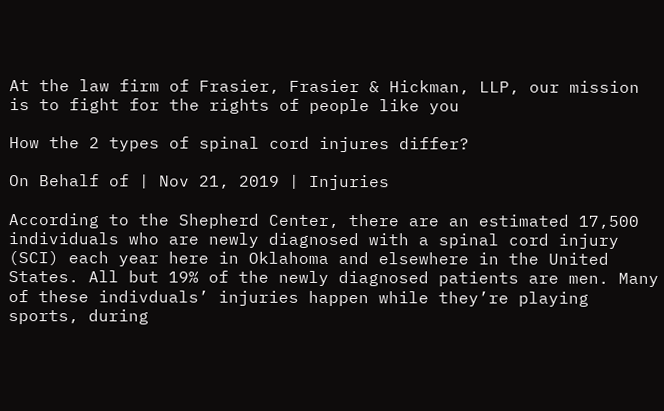At the law firm of Frasier, Frasier & Hickman, LLP, our mission is to fight for the rights of people like you

How the 2 types of spinal cord injures differ?

On Behalf of | Nov 21, 2019 | Injuries

According to the Shepherd Center, there are an estimated 17,500 individuals who are newly diagnosed with a spinal cord injury (SCI) each year here in Oklahoma and elsewhere in the United States. All but 19% of the newly diagnosed patients are men. Many of these indivduals’ injuries happen while they’re playing sports, during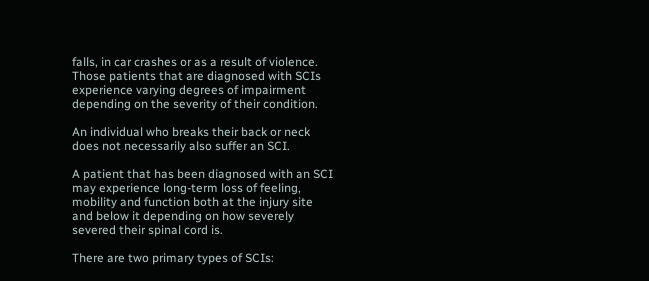falls, in car crashes or as a result of violence. Those patients that are diagnosed with SCIs experience varying degrees of impairment depending on the severity of their condition.

An individual who breaks their back or neck does not necessarily also suffer an SCI.

A patient that has been diagnosed with an SCI may experience long-term loss of feeling, mobility and function both at the injury site and below it depending on how severely severed their spinal cord is.

There are two primary types of SCIs: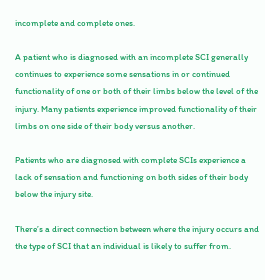incomplete and complete ones.

A patient who is diagnosed with an incomplete SCI generally continues to experience some sensations in or continued functionality of one or both of their limbs below the level of the injury. Many patients experience improved functionality of their limbs on one side of their body versus another.

Patients who are diagnosed with complete SCIs experience a lack of sensation and functioning on both sides of their body below the injury site.

There’s a direct connection between where the injury occurs and the type of SCI that an individual is likely to suffer from.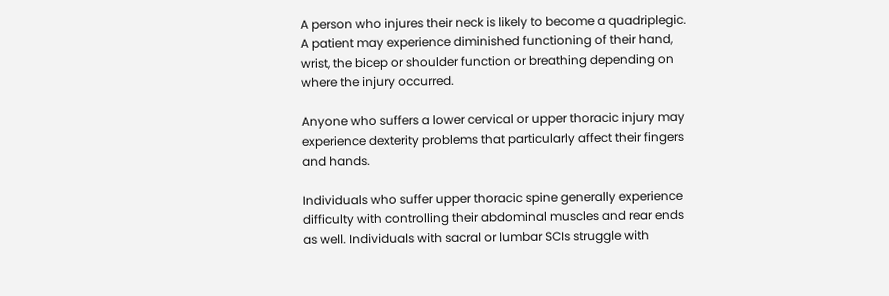A person who injures their neck is likely to become a quadriplegic. A patient may experience diminished functioning of their hand, wrist, the bicep or shoulder function or breathing depending on where the injury occurred.

Anyone who suffers a lower cervical or upper thoracic injury may experience dexterity problems that particularly affect their fingers and hands.

Individuals who suffer upper thoracic spine generally experience difficulty with controlling their abdominal muscles and rear ends as well. Individuals with sacral or lumbar SCIs struggle with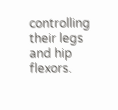controlling their legs and hip flexors.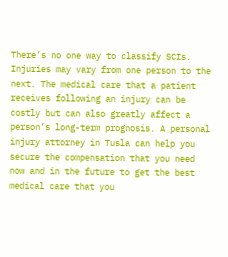There’s no one way to classify SCIs. Injuries may vary from one person to the next. The medical care that a patient receives following an injury can be costly but can also greatly affect a person’s long-term prognosis. A personal injury attorney in Tusla can help you secure the compensation that you need now and in the future to get the best medical care that you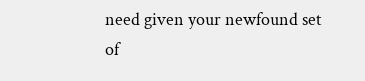need given your newfound set of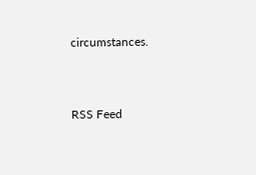circumstances.


RSS Feed